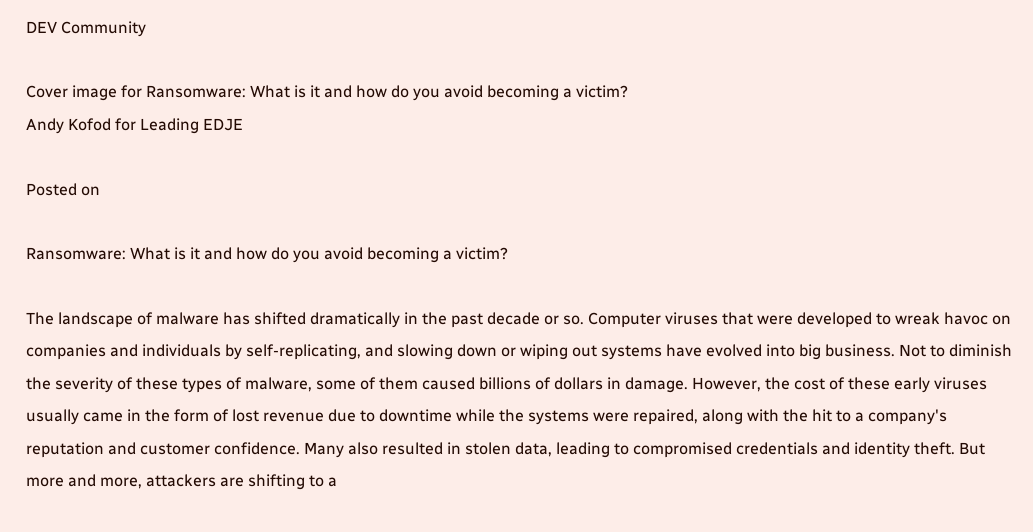DEV Community

Cover image for Ransomware: What is it and how do you avoid becoming a victim?
Andy Kofod for Leading EDJE

Posted on

Ransomware: What is it and how do you avoid becoming a victim?

The landscape of malware has shifted dramatically in the past decade or so. Computer viruses that were developed to wreak havoc on companies and individuals by self-replicating, and slowing down or wiping out systems have evolved into big business. Not to diminish the severity of these types of malware, some of them caused billions of dollars in damage. However, the cost of these early viruses usually came in the form of lost revenue due to downtime while the systems were repaired, along with the hit to a company's reputation and customer confidence. Many also resulted in stolen data, leading to compromised credentials and identity theft. But more and more, attackers are shifting to a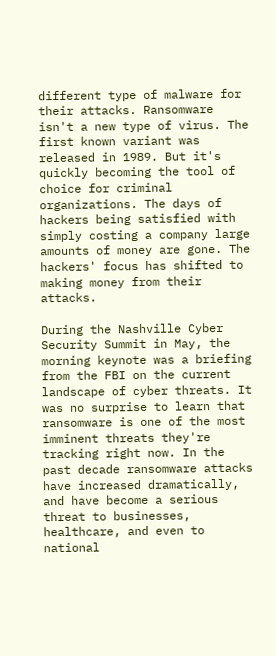different type of malware for their attacks. Ransomware isn't a new type of virus. The first known variant was released in 1989. But it's quickly becoming the tool of choice for criminal organizations. The days of hackers being satisfied with simply costing a company large amounts of money are gone. The hackers' focus has shifted to making money from their attacks.

During the Nashville Cyber Security Summit in May, the morning keynote was a briefing from the FBI on the current landscape of cyber threats. It was no surprise to learn that ransomware is one of the most imminent threats they're tracking right now. In the past decade ransomware attacks have increased dramatically, and have become a serious threat to businesses, healthcare, and even to national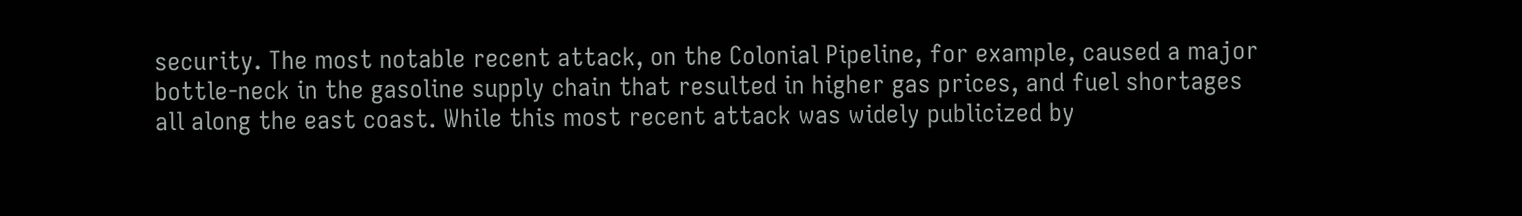security. The most notable recent attack, on the Colonial Pipeline, for example, caused a major bottle-neck in the gasoline supply chain that resulted in higher gas prices, and fuel shortages all along the east coast. While this most recent attack was widely publicized by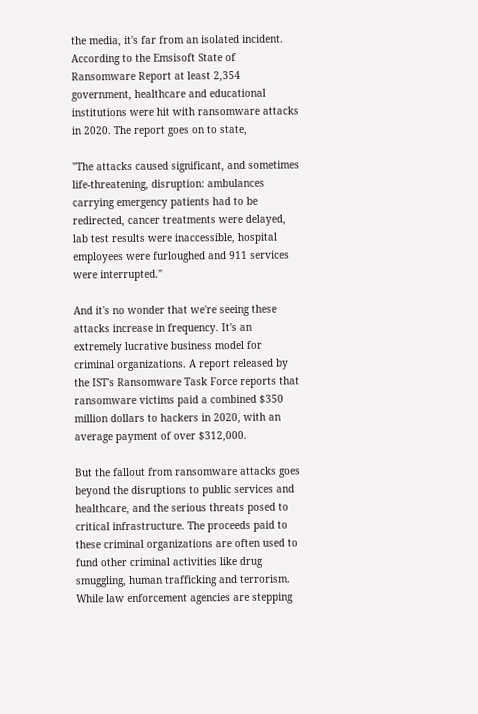the media, it's far from an isolated incident. According to the Emsisoft State of Ransomware Report at least 2,354 government, healthcare and educational institutions were hit with ransomware attacks in 2020. The report goes on to state,

"The attacks caused significant, and sometimes life-threatening, disruption: ambulances carrying emergency patients had to be redirected, cancer treatments were delayed, lab test results were inaccessible, hospital employees were furloughed and 911 services were interrupted."

And it's no wonder that we're seeing these attacks increase in frequency. It's an extremely lucrative business model for criminal organizations. A report released by the IST's Ransomware Task Force reports that ransomware victims paid a combined $350 million dollars to hackers in 2020, with an average payment of over $312,000.

But the fallout from ransomware attacks goes beyond the disruptions to public services and healthcare, and the serious threats posed to critical infrastructure. The proceeds paid to these criminal organizations are often used to fund other criminal activities like drug smuggling, human trafficking and terrorism. While law enforcement agencies are stepping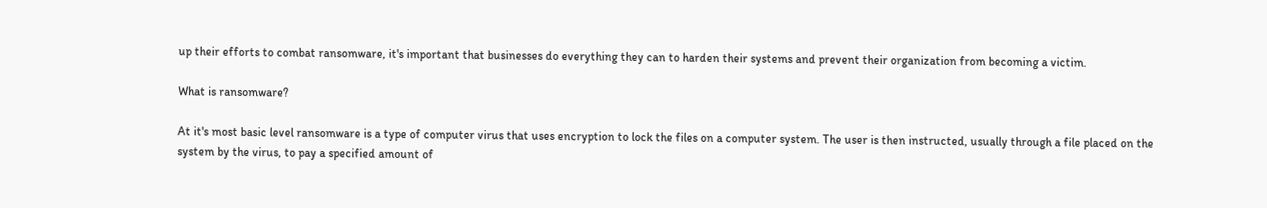up their efforts to combat ransomware, it's important that businesses do everything they can to harden their systems and prevent their organization from becoming a victim.

What is ransomware?

At it's most basic level ransomware is a type of computer virus that uses encryption to lock the files on a computer system. The user is then instructed, usually through a file placed on the system by the virus, to pay a specified amount of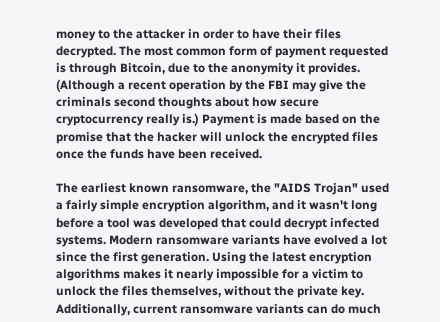money to the attacker in order to have their files decrypted. The most common form of payment requested is through Bitcoin, due to the anonymity it provides. (Although a recent operation by the FBI may give the criminals second thoughts about how secure cryptocurrency really is.) Payment is made based on the promise that the hacker will unlock the encrypted files once the funds have been received.

The earliest known ransomware, the "AIDS Trojan" used a fairly simple encryption algorithm, and it wasn't long before a tool was developed that could decrypt infected systems. Modern ransomware variants have evolved a lot since the first generation. Using the latest encryption algorithms makes it nearly impossible for a victim to unlock the files themselves, without the private key. Additionally, current ransomware variants can do much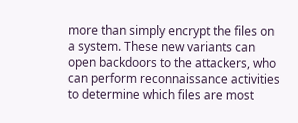more than simply encrypt the files on a system. These new variants can open backdoors to the attackers, who can perform reconnaissance activities to determine which files are most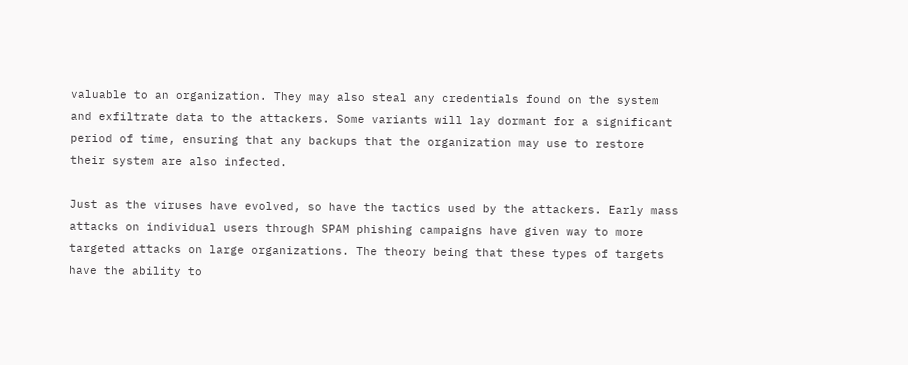valuable to an organization. They may also steal any credentials found on the system and exfiltrate data to the attackers. Some variants will lay dormant for a significant period of time, ensuring that any backups that the organization may use to restore their system are also infected.

Just as the viruses have evolved, so have the tactics used by the attackers. Early mass attacks on individual users through SPAM phishing campaigns have given way to more targeted attacks on large organizations. The theory being that these types of targets have the ability to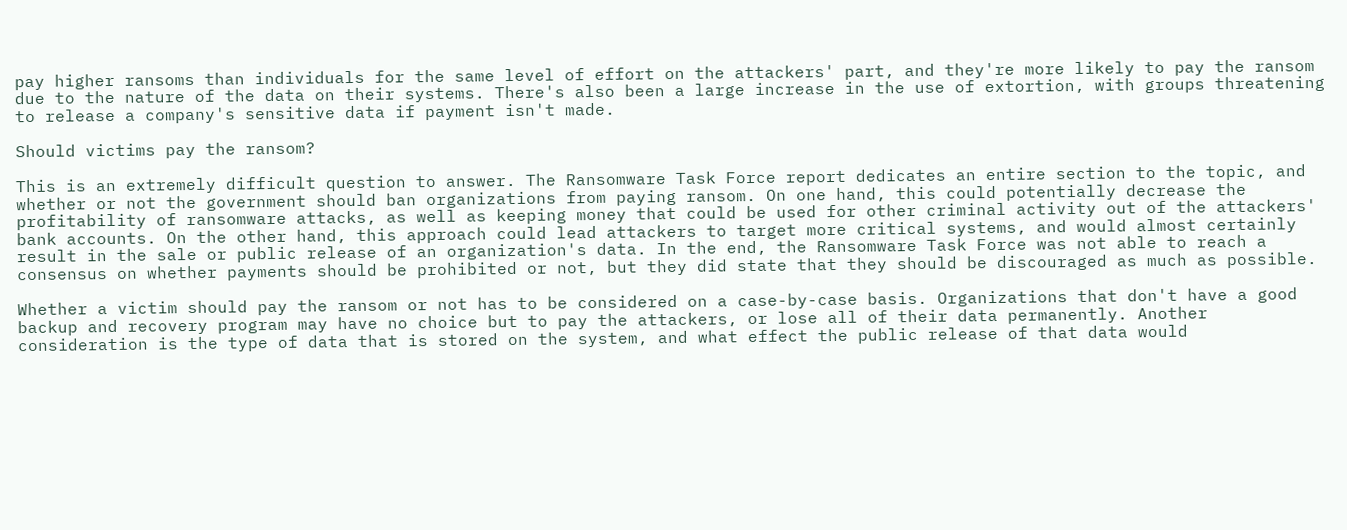pay higher ransoms than individuals for the same level of effort on the attackers' part, and they're more likely to pay the ransom due to the nature of the data on their systems. There's also been a large increase in the use of extortion, with groups threatening to release a company's sensitive data if payment isn't made.

Should victims pay the ransom?

This is an extremely difficult question to answer. The Ransomware Task Force report dedicates an entire section to the topic, and whether or not the government should ban organizations from paying ransom. On one hand, this could potentially decrease the profitability of ransomware attacks, as well as keeping money that could be used for other criminal activity out of the attackers' bank accounts. On the other hand, this approach could lead attackers to target more critical systems, and would almost certainly result in the sale or public release of an organization's data. In the end, the Ransomware Task Force was not able to reach a consensus on whether payments should be prohibited or not, but they did state that they should be discouraged as much as possible.

Whether a victim should pay the ransom or not has to be considered on a case-by-case basis. Organizations that don't have a good backup and recovery program may have no choice but to pay the attackers, or lose all of their data permanently. Another consideration is the type of data that is stored on the system, and what effect the public release of that data would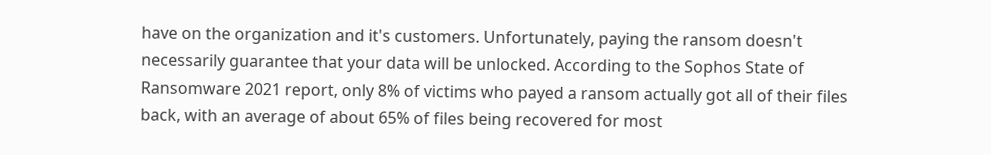have on the organization and it's customers. Unfortunately, paying the ransom doesn't necessarily guarantee that your data will be unlocked. According to the Sophos State of Ransomware 2021 report, only 8% of victims who payed a ransom actually got all of their files back, with an average of about 65% of files being recovered for most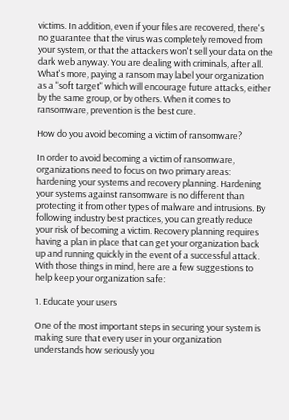victims. In addition, even if your files are recovered, there's no guarantee that the virus was completely removed from your system, or that the attackers won't sell your data on the dark web anyway. You are dealing with criminals, after all. What's more, paying a ransom may label your organization as a "soft target" which will encourage future attacks, either by the same group, or by others. When it comes to ransomware, prevention is the best cure.

How do you avoid becoming a victim of ransomware?

In order to avoid becoming a victim of ransomware, organizations need to focus on two primary areas: hardening your systems and recovery planning. Hardening your systems against ransomware is no different than protecting it from other types of malware and intrusions. By following industry best practices, you can greatly reduce your risk of becoming a victim. Recovery planning requires having a plan in place that can get your organization back up and running quickly in the event of a successful attack. With those things in mind, here are a few suggestions to help keep your organization safe:

1. Educate your users

One of the most important steps in securing your system is making sure that every user in your organization understands how seriously you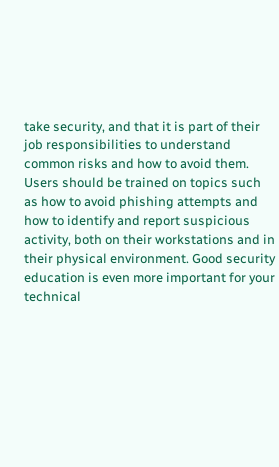take security, and that it is part of their job responsibilities to understand common risks and how to avoid them. Users should be trained on topics such as how to avoid phishing attempts and how to identify and report suspicious activity, both on their workstations and in their physical environment. Good security education is even more important for your technical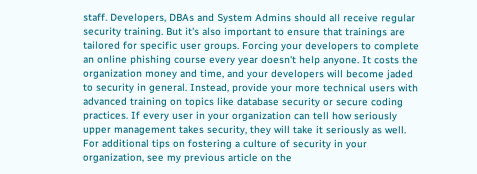staff. Developers, DBAs and System Admins should all receive regular security training. But it's also important to ensure that trainings are tailored for specific user groups. Forcing your developers to complete an online phishing course every year doesn't help anyone. It costs the organization money and time, and your developers will become jaded to security in general. Instead, provide your more technical users with advanced training on topics like database security or secure coding practices. If every user in your organization can tell how seriously upper management takes security, they will take it seriously as well. For additional tips on fostering a culture of security in your organization, see my previous article on the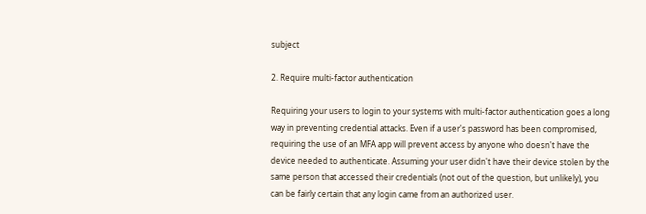subject

2. Require multi-factor authentication

Requiring your users to login to your systems with multi-factor authentication goes a long way in preventing credential attacks. Even if a user's password has been compromised, requiring the use of an MFA app will prevent access by anyone who doesn't have the device needed to authenticate. Assuming your user didn't have their device stolen by the same person that accessed their credentials (not out of the question, but unlikely), you can be fairly certain that any login came from an authorized user.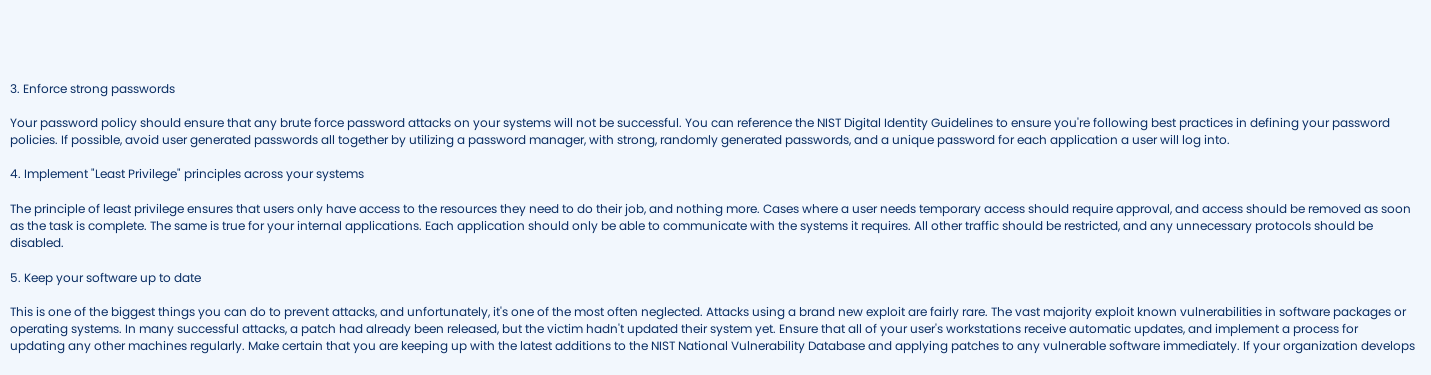3. Enforce strong passwords

Your password policy should ensure that any brute force password attacks on your systems will not be successful. You can reference the NIST Digital Identity Guidelines to ensure you're following best practices in defining your password policies. If possible, avoid user generated passwords all together by utilizing a password manager, with strong, randomly generated passwords, and a unique password for each application a user will log into.

4. Implement "Least Privilege" principles across your systems

The principle of least privilege ensures that users only have access to the resources they need to do their job, and nothing more. Cases where a user needs temporary access should require approval, and access should be removed as soon as the task is complete. The same is true for your internal applications. Each application should only be able to communicate with the systems it requires. All other traffic should be restricted, and any unnecessary protocols should be disabled.

5. Keep your software up to date

This is one of the biggest things you can do to prevent attacks, and unfortunately, it's one of the most often neglected. Attacks using a brand new exploit are fairly rare. The vast majority exploit known vulnerabilities in software packages or operating systems. In many successful attacks, a patch had already been released, but the victim hadn't updated their system yet. Ensure that all of your user's workstations receive automatic updates, and implement a process for updating any other machines regularly. Make certain that you are keeping up with the latest additions to the NIST National Vulnerability Database and applying patches to any vulnerable software immediately. If your organization develops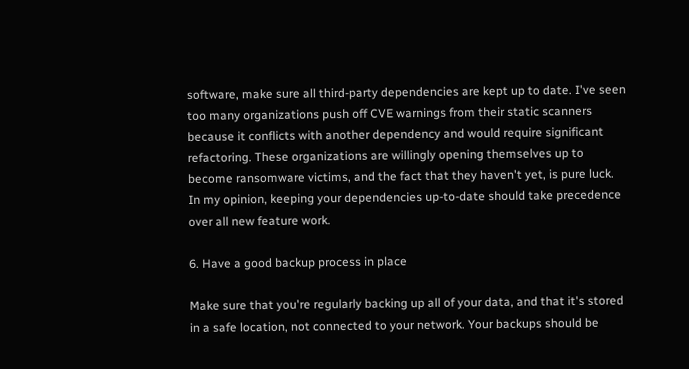software, make sure all third-party dependencies are kept up to date. I've seen too many organizations push off CVE warnings from their static scanners because it conflicts with another dependency and would require significant refactoring. These organizations are willingly opening themselves up to become ransomware victims, and the fact that they haven't yet, is pure luck. In my opinion, keeping your dependencies up-to-date should take precedence over all new feature work.

6. Have a good backup process in place

Make sure that you're regularly backing up all of your data, and that it's stored in a safe location, not connected to your network. Your backups should be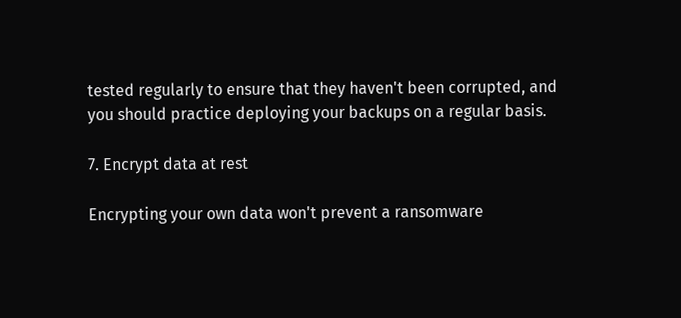tested regularly to ensure that they haven't been corrupted, and you should practice deploying your backups on a regular basis.

7. Encrypt data at rest

Encrypting your own data won't prevent a ransomware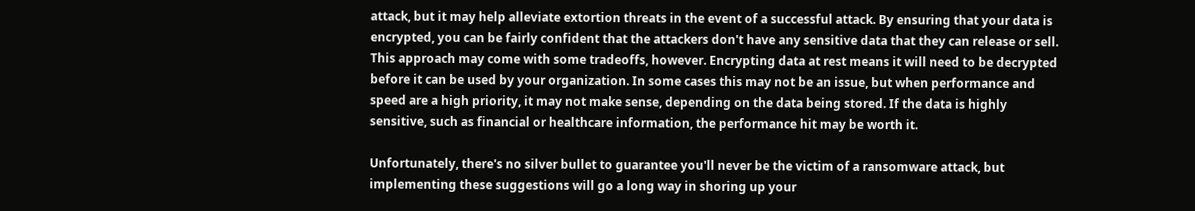attack, but it may help alleviate extortion threats in the event of a successful attack. By ensuring that your data is encrypted, you can be fairly confident that the attackers don't have any sensitive data that they can release or sell. This approach may come with some tradeoffs, however. Encrypting data at rest means it will need to be decrypted before it can be used by your organization. In some cases this may not be an issue, but when performance and speed are a high priority, it may not make sense, depending on the data being stored. If the data is highly sensitive, such as financial or healthcare information, the performance hit may be worth it.

Unfortunately, there's no silver bullet to guarantee you'll never be the victim of a ransomware attack, but implementing these suggestions will go a long way in shoring up your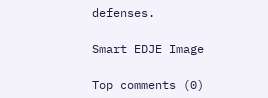defenses.

Smart EDJE Image

Top comments (0)